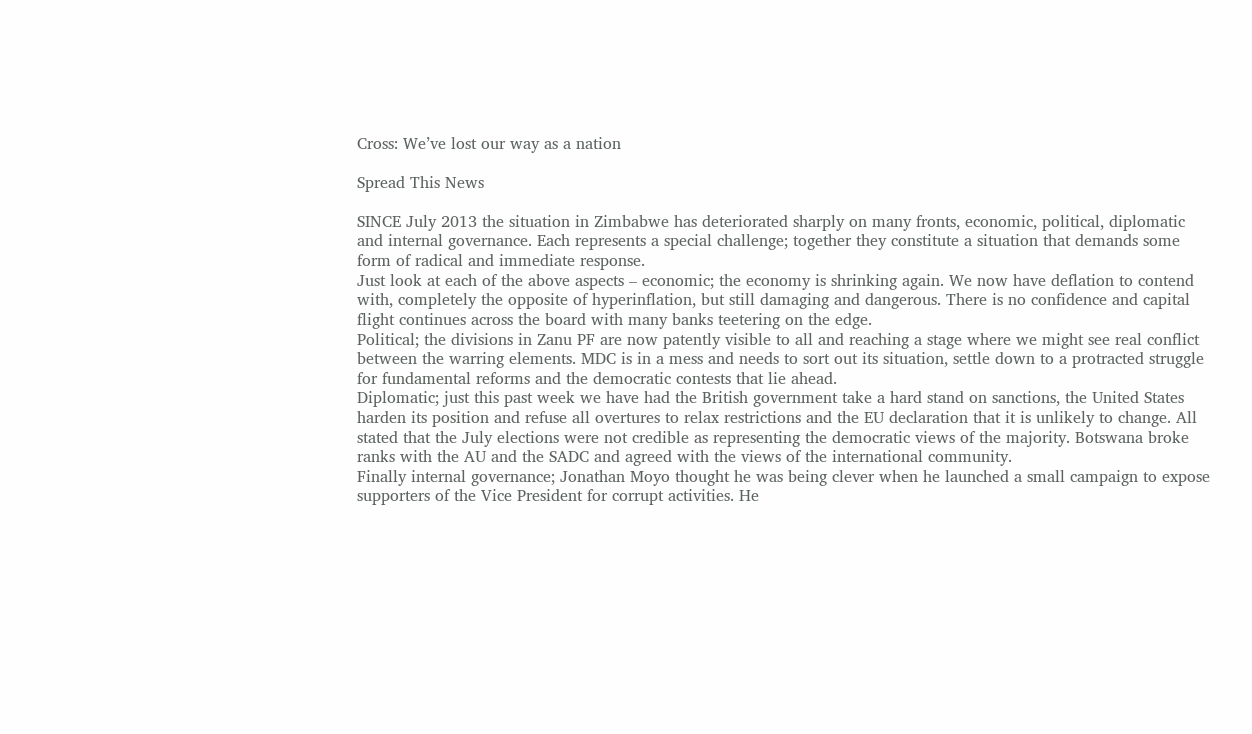Cross: We’ve lost our way as a nation

Spread This News

SINCE July 2013 the situation in Zimbabwe has deteriorated sharply on many fronts, economic, political, diplomatic and internal governance. Each represents a special challenge; together they constitute a situation that demands some form of radical and immediate response.
Just look at each of the above aspects – economic; the economy is shrinking again. We now have deflation to contend with, completely the opposite of hyperinflation, but still damaging and dangerous. There is no confidence and capital flight continues across the board with many banks teetering on the edge.
Political; the divisions in Zanu PF are now patently visible to all and reaching a stage where we might see real conflict between the warring elements. MDC is in a mess and needs to sort out its situation, settle down to a protracted struggle for fundamental reforms and the democratic contests that lie ahead.
Diplomatic; just this past week we have had the British government take a hard stand on sanctions, the United States harden its position and refuse all overtures to relax restrictions and the EU declaration that it is unlikely to change. All stated that the July elections were not credible as representing the democratic views of the majority. Botswana broke ranks with the AU and the SADC and agreed with the views of the international community.
Finally internal governance; Jonathan Moyo thought he was being clever when he launched a small campaign to expose supporters of the Vice President for corrupt activities. He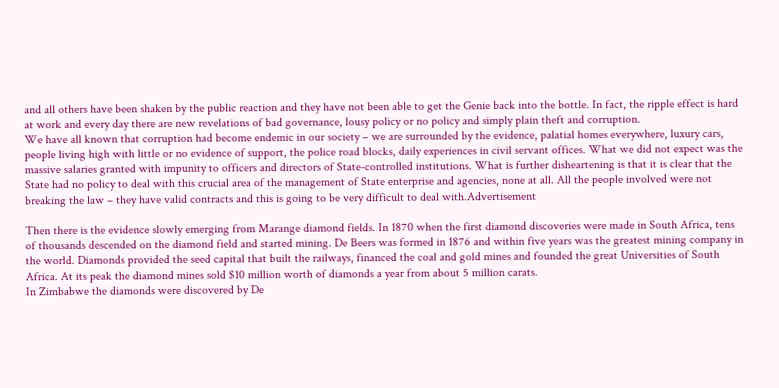and all others have been shaken by the public reaction and they have not been able to get the Genie back into the bottle. In fact, the ripple effect is hard at work and every day there are new revelations of bad governance, lousy policy or no policy and simply plain theft and corruption.
We have all known that corruption had become endemic in our society – we are surrounded by the evidence, palatial homes everywhere, luxury cars, people living high with little or no evidence of support, the police road blocks, daily experiences in civil servant offices. What we did not expect was the massive salaries granted with impunity to officers and directors of State-controlled institutions. What is further disheartening is that it is clear that the State had no policy to deal with this crucial area of the management of State enterprise and agencies, none at all. All the people involved were not breaking the law – they have valid contracts and this is going to be very difficult to deal with.Advertisement

Then there is the evidence slowly emerging from Marange diamond fields. In 1870 when the first diamond discoveries were made in South Africa, tens of thousands descended on the diamond field and started mining. De Beers was formed in 1876 and within five years was the greatest mining company in the world. Diamonds provided the seed capital that built the railways, financed the coal and gold mines and founded the great Universities of South Africa. At its peak the diamond mines sold $10 million worth of diamonds a year from about 5 million carats.
In Zimbabwe the diamonds were discovered by De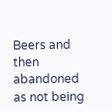Beers and then abandoned as not being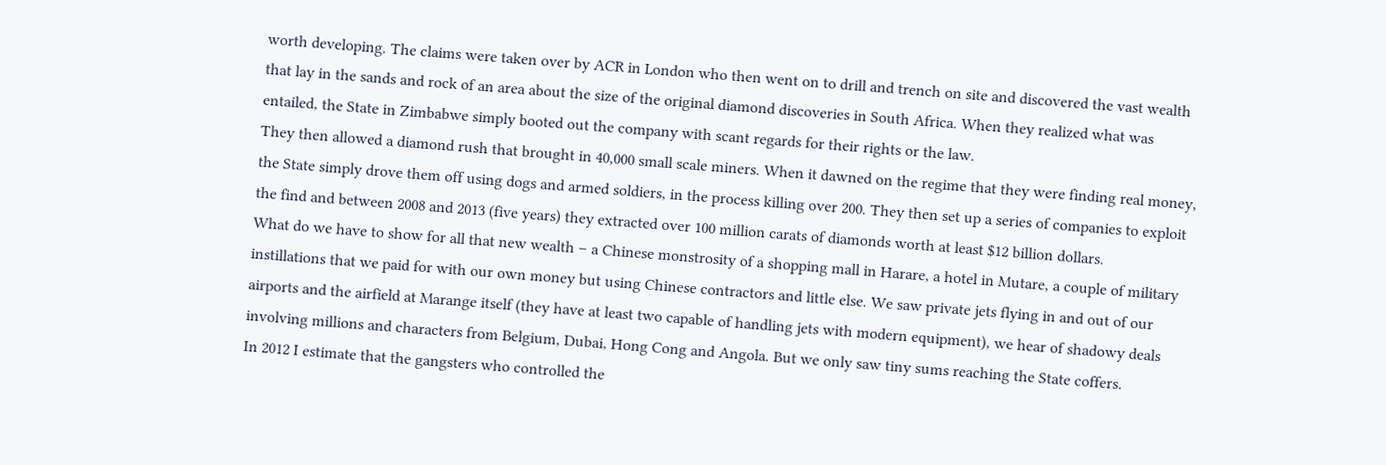worth developing. The claims were taken over by ACR in London who then went on to drill and trench on site and discovered the vast wealth that lay in the sands and rock of an area about the size of the original diamond discoveries in South Africa. When they realized what was entailed, the State in Zimbabwe simply booted out the company with scant regards for their rights or the law.
They then allowed a diamond rush that brought in 40,000 small scale miners. When it dawned on the regime that they were finding real money, the State simply drove them off using dogs and armed soldiers, in the process killing over 200. They then set up a series of companies to exploit the find and between 2008 and 2013 (five years) they extracted over 100 million carats of diamonds worth at least $12 billion dollars.
What do we have to show for all that new wealth – a Chinese monstrosity of a shopping mall in Harare, a hotel in Mutare, a couple of military instillations that we paid for with our own money but using Chinese contractors and little else. We saw private jets flying in and out of our airports and the airfield at Marange itself (they have at least two capable of handling jets with modern equipment), we hear of shadowy deals involving millions and characters from Belgium, Dubai, Hong Cong and Angola. But we only saw tiny sums reaching the State coffers.
In 2012 I estimate that the gangsters who controlled the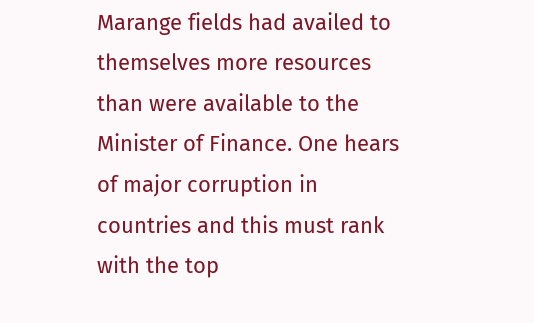Marange fields had availed to themselves more resources than were available to the Minister of Finance. One hears of major corruption in countries and this must rank with the top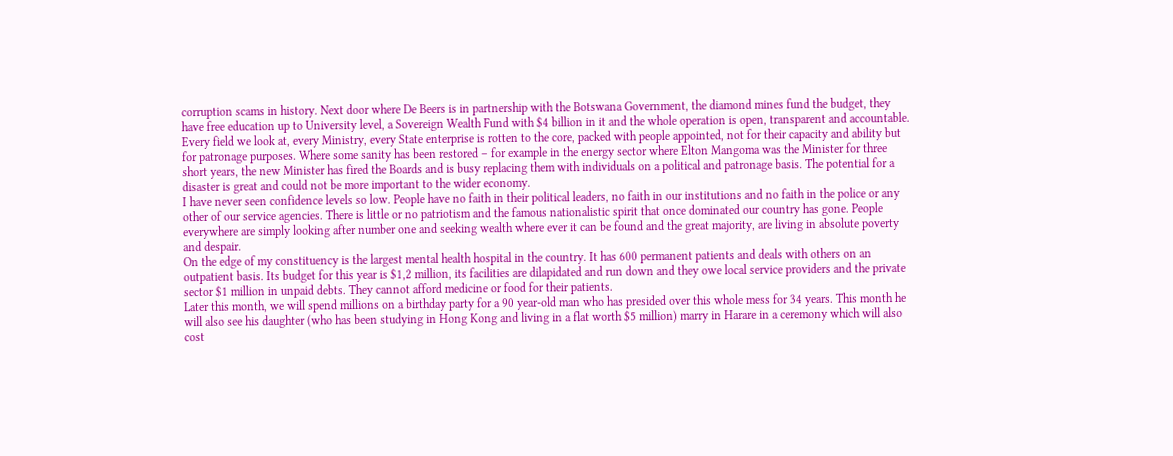corruption scams in history. Next door where De Beers is in partnership with the Botswana Government, the diamond mines fund the budget, they have free education up to University level, a Sovereign Wealth Fund with $4 billion in it and the whole operation is open, transparent and accountable.
Every field we look at, every Ministry, every State enterprise is rotten to the core, packed with people appointed, not for their capacity and ability but for patronage purposes. Where some sanity has been restored – for example in the energy sector where Elton Mangoma was the Minister for three short years, the new Minister has fired the Boards and is busy replacing them with individuals on a political and patronage basis. The potential for a disaster is great and could not be more important to the wider economy.
I have never seen confidence levels so low. People have no faith in their political leaders, no faith in our institutions and no faith in the police or any other of our service agencies. There is little or no patriotism and the famous nationalistic spirit that once dominated our country has gone. People everywhere are simply looking after number one and seeking wealth where ever it can be found and the great majority, are living in absolute poverty and despair.
On the edge of my constituency is the largest mental health hospital in the country. It has 600 permanent patients and deals with others on an outpatient basis. Its budget for this year is $1,2 million, its facilities are dilapidated and run down and they owe local service providers and the private sector $1 million in unpaid debts. They cannot afford medicine or food for their patients.
Later this month, we will spend millions on a birthday party for a 90 year-old man who has presided over this whole mess for 34 years. This month he will also see his daughter (who has been studying in Hong Kong and living in a flat worth $5 million) marry in Harare in a ceremony which will also cost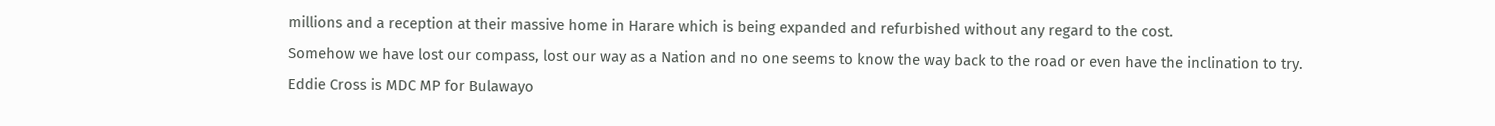millions and a reception at their massive home in Harare which is being expanded and refurbished without any regard to the cost.
Somehow we have lost our compass, lost our way as a Nation and no one seems to know the way back to the road or even have the inclination to try.
Eddie Cross is MDC MP for Bulawayo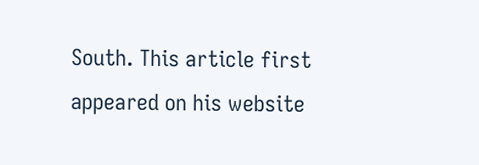South. This article first appeared on his website